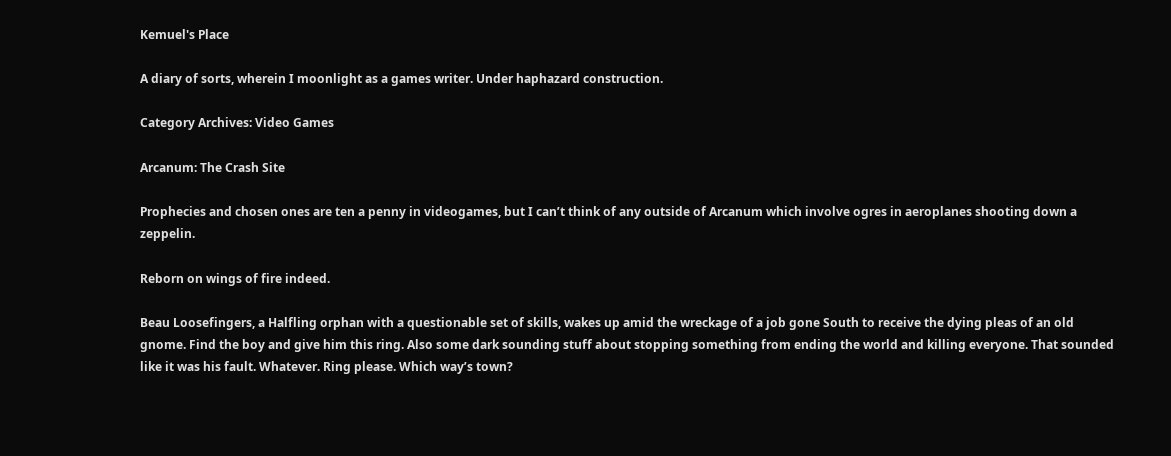Kemuel's Place

A diary of sorts, wherein I moonlight as a games writer. Under haphazard construction.

Category Archives: Video Games

Arcanum: The Crash Site

Prophecies and chosen ones are ten a penny in videogames, but I can’t think of any outside of Arcanum which involve ogres in aeroplanes shooting down a zeppelin.

Reborn on wings of fire indeed.

Beau Loosefingers, a Halfling orphan with a questionable set of skills, wakes up amid the wreckage of a job gone South to receive the dying pleas of an old gnome. Find the boy and give him this ring. Also some dark sounding stuff about stopping something from ending the world and killing everyone. That sounded like it was his fault. Whatever. Ring please. Which way’s town?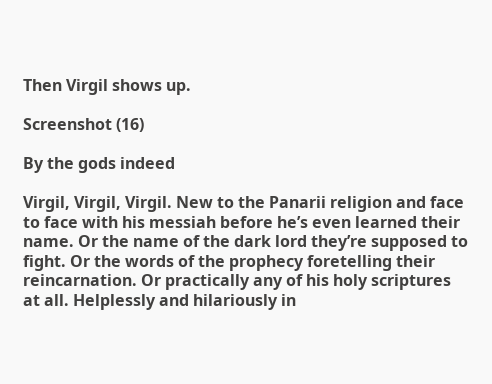Then Virgil shows up.

Screenshot (16)

By the gods indeed

Virgil, Virgil, Virgil. New to the Panarii religion and face to face with his messiah before he’s even learned their name. Or the name of the dark lord they’re supposed to fight. Or the words of the prophecy foretelling their reincarnation. Or practically any of his holy scriptures at all. Helplessly and hilariously in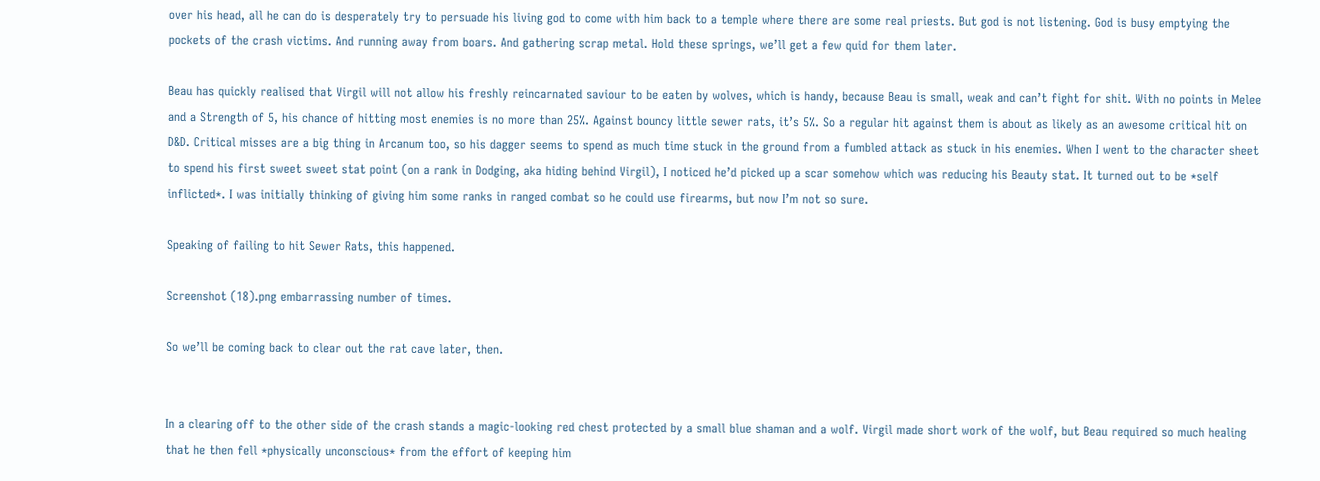over his head, all he can do is desperately try to persuade his living god to come with him back to a temple where there are some real priests. But god is not listening. God is busy emptying the pockets of the crash victims. And running away from boars. And gathering scrap metal. Hold these springs, we’ll get a few quid for them later.

Beau has quickly realised that Virgil will not allow his freshly reincarnated saviour to be eaten by wolves, which is handy, because Beau is small, weak and can’t fight for shit. With no points in Melee and a Strength of 5, his chance of hitting most enemies is no more than 25%. Against bouncy little sewer rats, it’s 5%. So a regular hit against them is about as likely as an awesome critical hit on D&D. Critical misses are a big thing in Arcanum too, so his dagger seems to spend as much time stuck in the ground from a fumbled attack as stuck in his enemies. When I went to the character sheet to spend his first sweet sweet stat point (on a rank in Dodging, aka hiding behind Virgil), I noticed he’d picked up a scar somehow which was reducing his Beauty stat. It turned out to be *self inflicted*. I was initially thinking of giving him some ranks in ranged combat so he could use firearms, but now I’m not so sure.

Speaking of failing to hit Sewer Rats, this happened.

Screenshot (18).png embarrassing number of times.

So we’ll be coming back to clear out the rat cave later, then.


In a clearing off to the other side of the crash stands a magic-looking red chest protected by a small blue shaman and a wolf. Virgil made short work of the wolf, but Beau required so much healing that he then fell *physically unconscious* from the effort of keeping him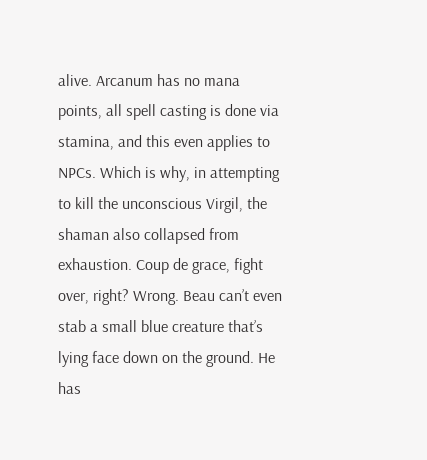alive. Arcanum has no mana points, all spell casting is done via stamina, and this even applies to NPCs. Which is why, in attempting to kill the unconscious Virgil, the shaman also collapsed from exhaustion. Coup de grace, fight over, right? Wrong. Beau can’t even stab a small blue creature that’s lying face down on the ground. He has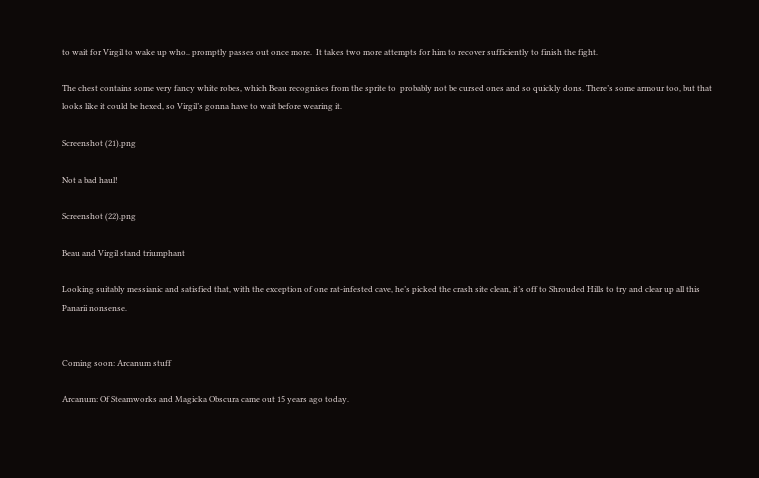to wait for Virgil to wake up who.. promptly passes out once more.  It takes two more attempts for him to recover sufficiently to finish the fight.

The chest contains some very fancy white robes, which Beau recognises from the sprite to  probably not be cursed ones and so quickly dons. There’s some armour too, but that looks like it could be hexed, so Virgil’s gonna have to wait before wearing it.

Screenshot (21).png

Not a bad haul!

Screenshot (22).png

Beau and Virgil stand triumphant

Looking suitably messianic and satisfied that, with the exception of one rat-infested cave, he’s picked the crash site clean, it’s off to Shrouded Hills to try and clear up all this Panarii nonsense.


Coming soon: Arcanum stuff

Arcanum: Of Steamworks and Magicka Obscura came out 15 years ago today.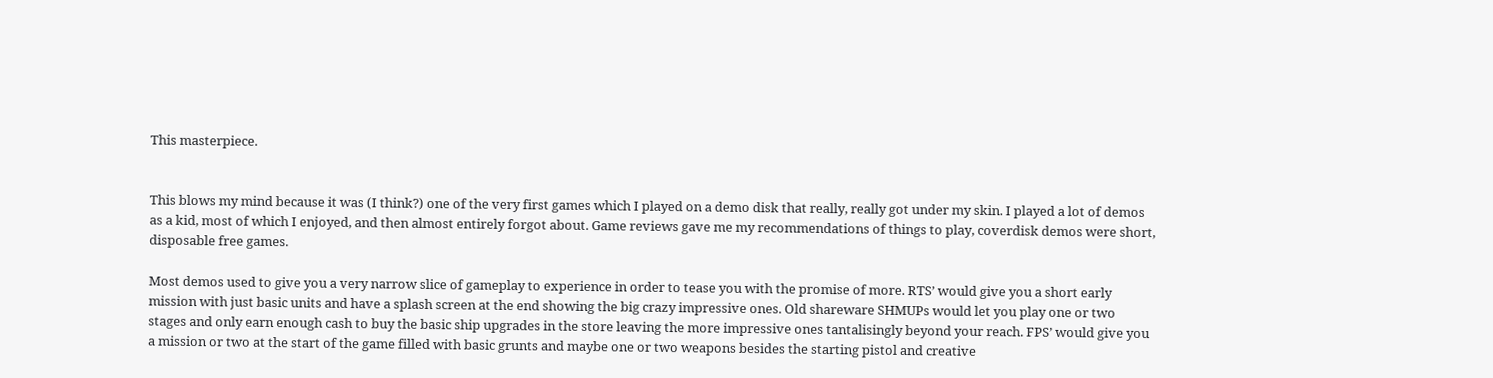This masterpiece.


This blows my mind because it was (I think?) one of the very first games which I played on a demo disk that really, really got under my skin. I played a lot of demos as a kid, most of which I enjoyed, and then almost entirely forgot about. Game reviews gave me my recommendations of things to play, coverdisk demos were short, disposable free games.

Most demos used to give you a very narrow slice of gameplay to experience in order to tease you with the promise of more. RTS’ would give you a short early mission with just basic units and have a splash screen at the end showing the big crazy impressive ones. Old shareware SHMUPs would let you play one or two stages and only earn enough cash to buy the basic ship upgrades in the store leaving the more impressive ones tantalisingly beyond your reach. FPS’ would give you a mission or two at the start of the game filled with basic grunts and maybe one or two weapons besides the starting pistol and creative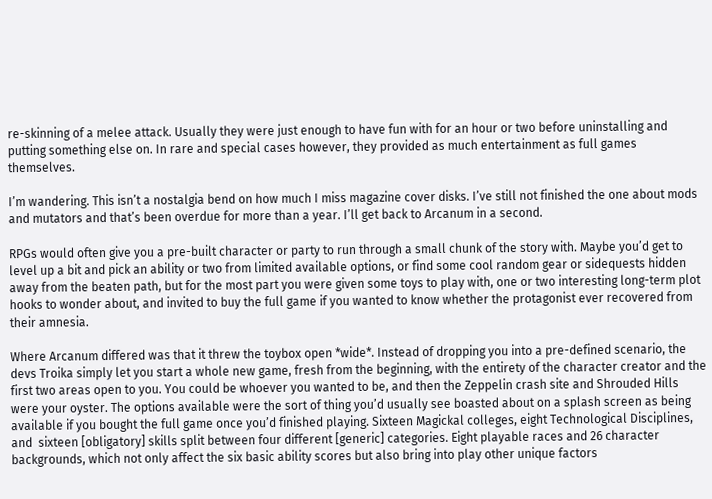re-skinning of a melee attack. Usually they were just enough to have fun with for an hour or two before uninstalling and putting something else on. In rare and special cases however, they provided as much entertainment as full games themselves.

I’m wandering. This isn’t a nostalgia bend on how much I miss magazine cover disks. I’ve still not finished the one about mods and mutators and that’s been overdue for more than a year. I’ll get back to Arcanum in a second.

RPGs would often give you a pre-built character or party to run through a small chunk of the story with. Maybe you’d get to level up a bit and pick an ability or two from limited available options, or find some cool random gear or sidequests hidden away from the beaten path, but for the most part you were given some toys to play with, one or two interesting long-term plot hooks to wonder about, and invited to buy the full game if you wanted to know whether the protagonist ever recovered from their amnesia.

Where Arcanum differed was that it threw the toybox open *wide*. Instead of dropping you into a pre-defined scenario, the devs Troika simply let you start a whole new game, fresh from the beginning, with the entirety of the character creator and the first two areas open to you. You could be whoever you wanted to be, and then the Zeppelin crash site and Shrouded Hills were your oyster. The options available were the sort of thing you’d usually see boasted about on a splash screen as being available if you bought the full game once you’d finished playing. Sixteen Magickal colleges, eight Technological Disciplines, and  sixteen [obligatory] skills split between four different [generic] categories. Eight playable races and 26 character backgrounds, which not only affect the six basic ability scores but also bring into play other unique factors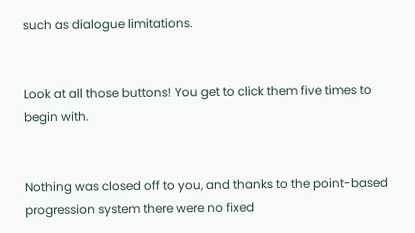such as dialogue limitations.


Look at all those buttons! You get to click them five times to begin with.


Nothing was closed off to you, and thanks to the point-based progression system there were no fixed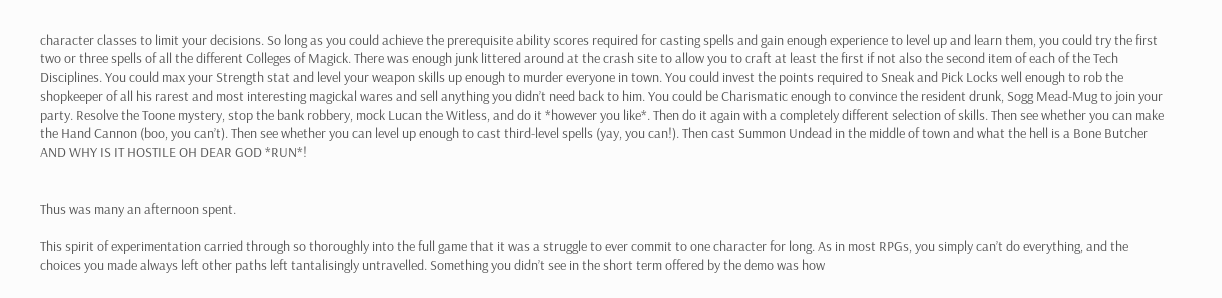character classes to limit your decisions. So long as you could achieve the prerequisite ability scores required for casting spells and gain enough experience to level up and learn them, you could try the first two or three spells of all the different Colleges of Magick. There was enough junk littered around at the crash site to allow you to craft at least the first if not also the second item of each of the Tech Disciplines. You could max your Strength stat and level your weapon skills up enough to murder everyone in town. You could invest the points required to Sneak and Pick Locks well enough to rob the shopkeeper of all his rarest and most interesting magickal wares and sell anything you didn’t need back to him. You could be Charismatic enough to convince the resident drunk, Sogg Mead-Mug to join your party. Resolve the Toone mystery, stop the bank robbery, mock Lucan the Witless, and do it *however you like*. Then do it again with a completely different selection of skills. Then see whether you can make the Hand Cannon (boo, you can’t). Then see whether you can level up enough to cast third-level spells (yay, you can!). Then cast Summon Undead in the middle of town and what the hell is a Bone Butcher AND WHY IS IT HOSTILE OH DEAR GOD *RUN*!


Thus was many an afternoon spent.

This spirit of experimentation carried through so thoroughly into the full game that it was a struggle to ever commit to one character for long. As in most RPGs, you simply can’t do everything, and the choices you made always left other paths left tantalisingly untravelled. Something you didn’t see in the short term offered by the demo was how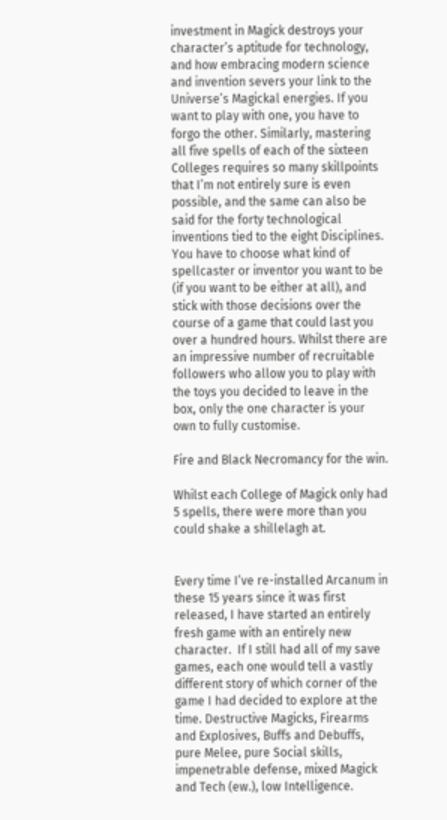investment in Magick destroys your character’s aptitude for technology, and how embracing modern science and invention severs your link to the Universe’s Magickal energies. If you want to play with one, you have to forgo the other. Similarly, mastering all five spells of each of the sixteen Colleges requires so many skillpoints that I’m not entirely sure is even possible, and the same can also be said for the forty technological inventions tied to the eight Disciplines. You have to choose what kind of spellcaster or inventor you want to be (if you want to be either at all), and stick with those decisions over the course of a game that could last you over a hundred hours. Whilst there are an impressive number of recruitable followers who allow you to play with the toys you decided to leave in the box, only the one character is your own to fully customise.

Fire and Black Necromancy for the win.

Whilst each College of Magick only had 5 spells, there were more than you could shake a shillelagh at.


Every time I’ve re-installed Arcanum in these 15 years since it was first released, I have started an entirely fresh game with an entirely new character.  If I still had all of my save games, each one would tell a vastly different story of which corner of the game I had decided to explore at the time. Destructive Magicks, Firearms and Explosives, Buffs and Debuffs, pure Melee, pure Social skills, impenetrable defense, mixed Magick and Tech (ew.), low Intelligence.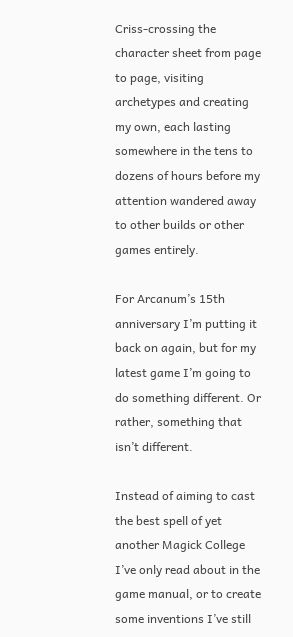Criss-crossing the character sheet from page to page, visiting archetypes and creating my own, each lasting somewhere in the tens to dozens of hours before my attention wandered away to other builds or other games entirely.

For Arcanum’s 15th anniversary I’m putting it back on again, but for my latest game I’m going to do something different. Or rather, something that isn’t different.

Instead of aiming to cast the best spell of yet another Magick College I’ve only read about in the game manual, or to create some inventions I’ve still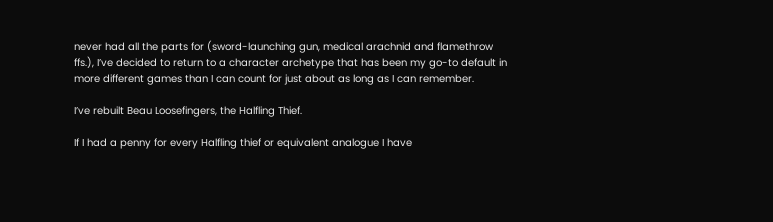never had all the parts for (sword-launching gun, medical arachnid and flamethrow ffs.), I’ve decided to return to a character archetype that has been my go-to default in more different games than I can count for just about as long as I can remember.

I’ve rebuilt Beau Loosefingers, the Halfling Thief.

If I had a penny for every Halfling thief or equivalent analogue I have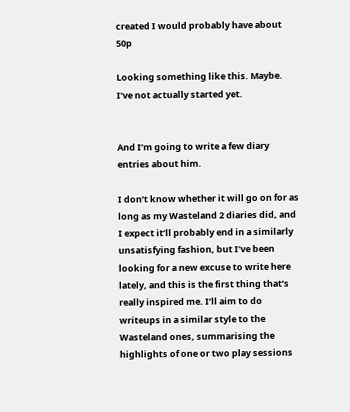created I would probably have about 50p

Looking something like this. Maybe. I’ve not actually started yet.


And I’m going to write a few diary entries about him.

I don’t know whether it will go on for as long as my Wasteland 2 diaries did, and I expect it’ll probably end in a similarly unsatisfying fashion, but I’ve been looking for a new excuse to write here lately, and this is the first thing that’s really inspired me. I’ll aim to do writeups in a similar style to the Wasteland ones, summarising the highlights of one or two play sessions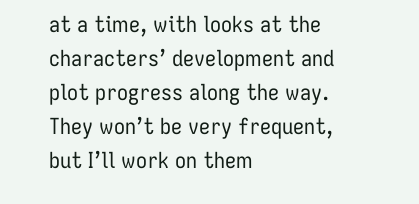at a time, with looks at the characters’ development and plot progress along the way. They won’t be very frequent, but I’ll work on them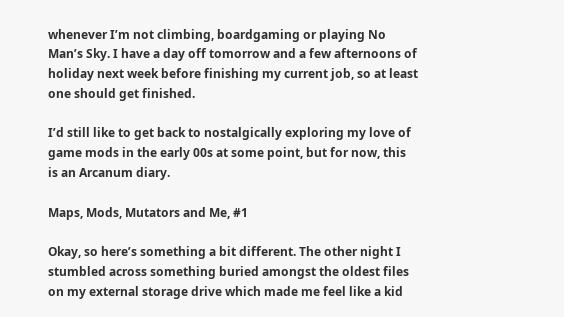whenever I’m not climbing, boardgaming or playing No Man’s Sky. I have a day off tomorrow and a few afternoons of holiday next week before finishing my current job, so at least one should get finished.

I’d still like to get back to nostalgically exploring my love of game mods in the early 00s at some point, but for now, this is an Arcanum diary.

Maps, Mods, Mutators and Me, #1

Okay, so here’s something a bit different. The other night I stumbled across something buried amongst the oldest files on my external storage drive which made me feel like a kid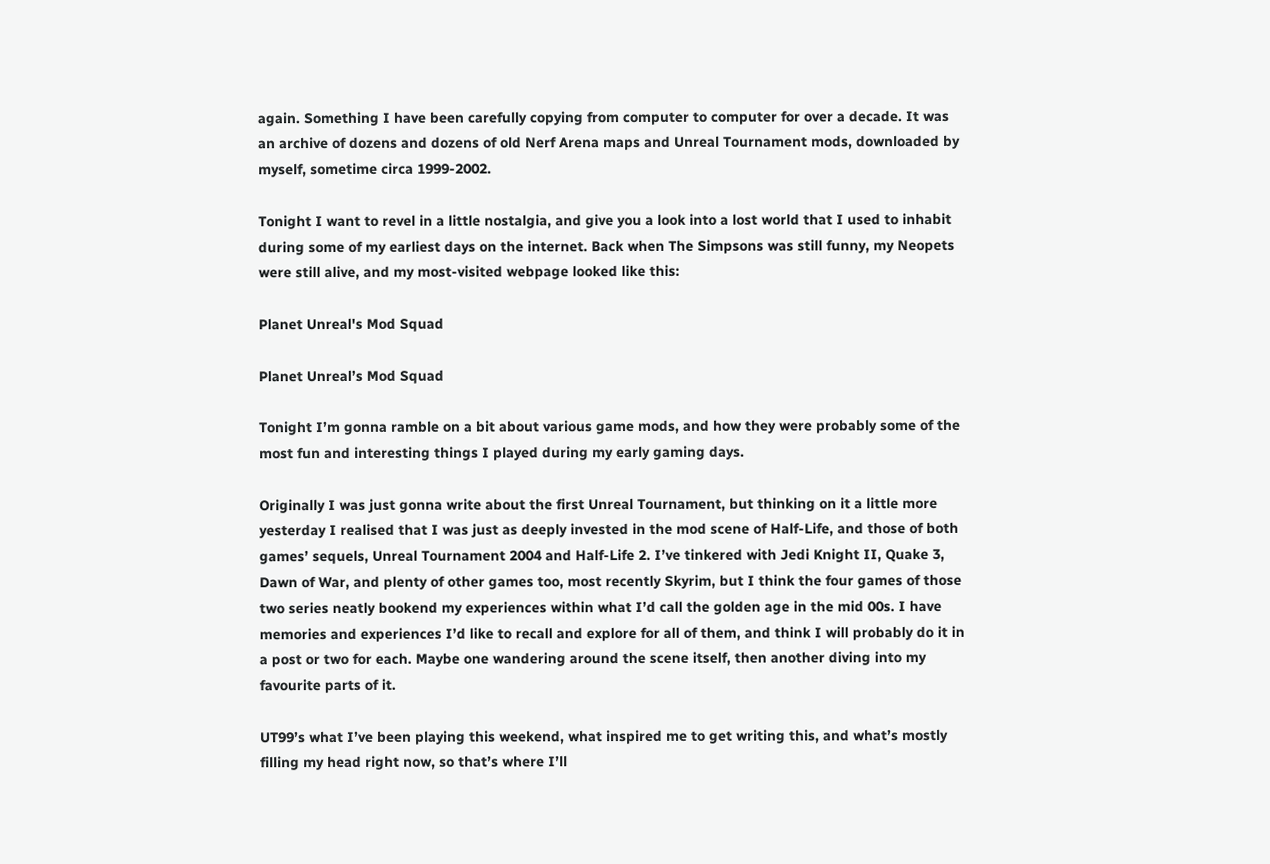again. Something I have been carefully copying from computer to computer for over a decade. It was an archive of dozens and dozens of old Nerf Arena maps and Unreal Tournament mods, downloaded by myself, sometime circa 1999-2002.

Tonight I want to revel in a little nostalgia, and give you a look into a lost world that I used to inhabit during some of my earliest days on the internet. Back when The Simpsons was still funny, my Neopets were still alive, and my most-visited webpage looked like this:

Planet Unreal's Mod Squad

Planet Unreal’s Mod Squad

Tonight I’m gonna ramble on a bit about various game mods, and how they were probably some of the most fun and interesting things I played during my early gaming days.

Originally I was just gonna write about the first Unreal Tournament, but thinking on it a little more yesterday I realised that I was just as deeply invested in the mod scene of Half-Life, and those of both games’ sequels, Unreal Tournament 2004 and Half-Life 2. I’ve tinkered with Jedi Knight II, Quake 3, Dawn of War, and plenty of other games too, most recently Skyrim, but I think the four games of those two series neatly bookend my experiences within what I’d call the golden age in the mid 00s. I have memories and experiences I’d like to recall and explore for all of them, and think I will probably do it in a post or two for each. Maybe one wandering around the scene itself, then another diving into my favourite parts of it.

UT99’s what I’ve been playing this weekend, what inspired me to get writing this, and what’s mostly filling my head right now, so that’s where I’ll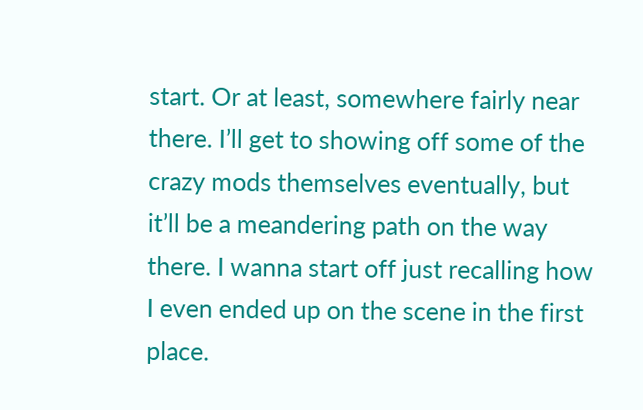start. Or at least, somewhere fairly near there. I’ll get to showing off some of the crazy mods themselves eventually, but it’ll be a meandering path on the way there. I wanna start off just recalling how I even ended up on the scene in the first place.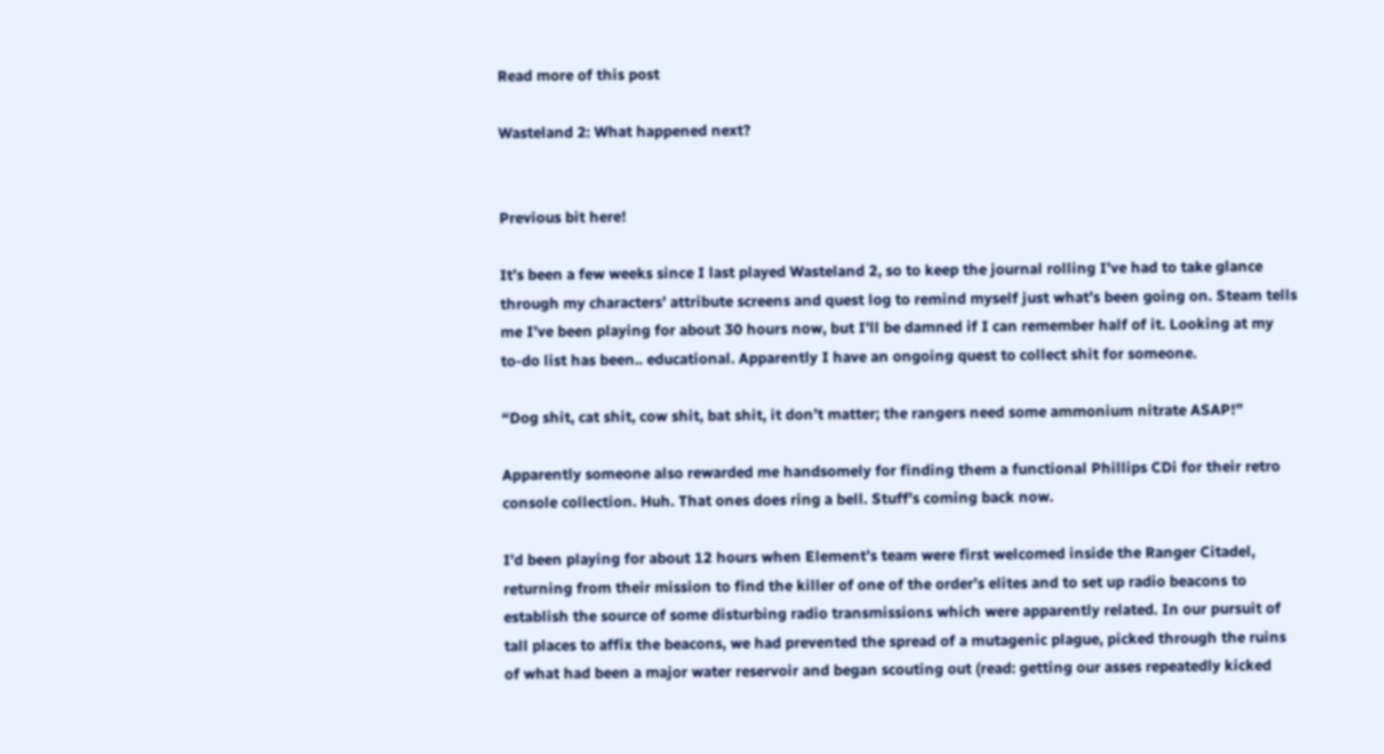Read more of this post

Wasteland 2: What happened next?


Previous bit here!

It’s been a few weeks since I last played Wasteland 2, so to keep the journal rolling I’ve had to take glance through my characters’ attribute screens and quest log to remind myself just what’s been going on. Steam tells me I’ve been playing for about 30 hours now, but I’ll be damned if I can remember half of it. Looking at my to-do list has been.. educational. Apparently I have an ongoing quest to collect shit for someone.

“Dog shit, cat shit, cow shit, bat shit, it don’t matter; the rangers need some ammonium nitrate ASAP!”

Apparently someone also rewarded me handsomely for finding them a functional Phillips CDi for their retro console collection. Huh. That ones does ring a bell. Stuff’s coming back now.

I’d been playing for about 12 hours when Element’s team were first welcomed inside the Ranger Citadel, returning from their mission to find the killer of one of the order’s elites and to set up radio beacons to establish the source of some disturbing radio transmissions which were apparently related. In our pursuit of tall places to affix the beacons, we had prevented the spread of a mutagenic plague, picked through the ruins of what had been a major water reservoir and began scouting out (read: getting our asses repeatedly kicked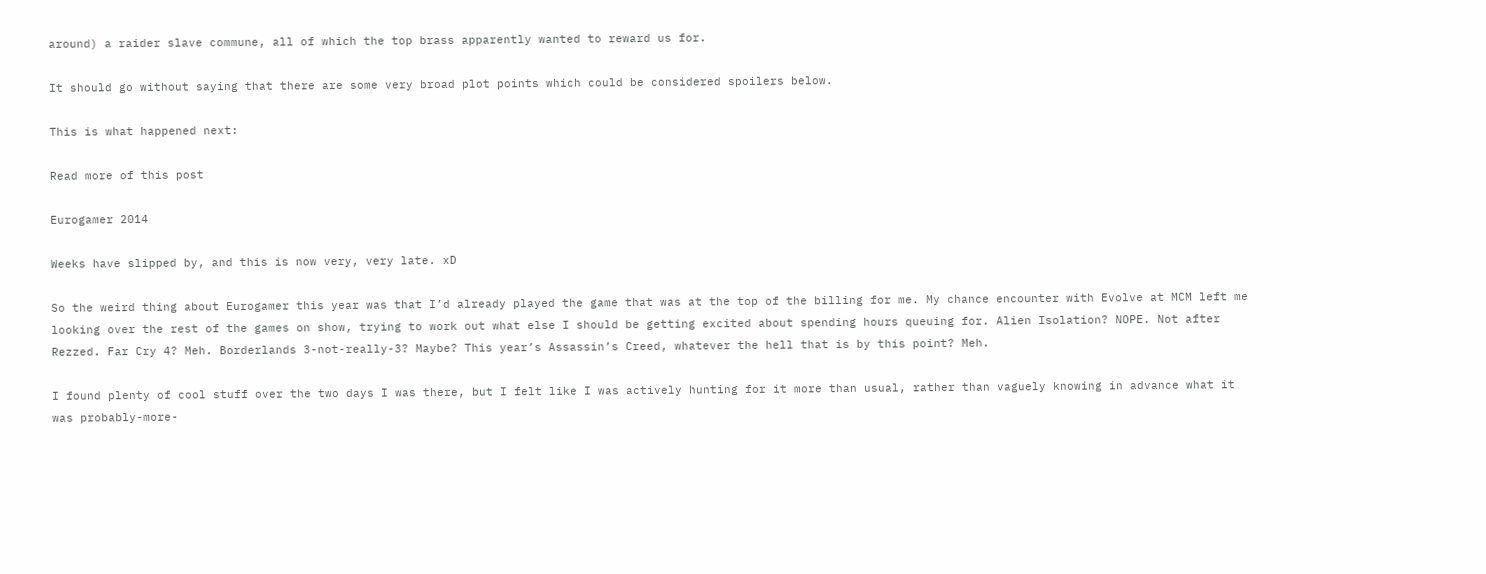around) a raider slave commune, all of which the top brass apparently wanted to reward us for.

It should go without saying that there are some very broad plot points which could be considered spoilers below.

This is what happened next:

Read more of this post

Eurogamer 2014

Weeks have slipped by, and this is now very, very late. xD

So the weird thing about Eurogamer this year was that I’d already played the game that was at the top of the billing for me. My chance encounter with Evolve at MCM left me looking over the rest of the games on show, trying to work out what else I should be getting excited about spending hours queuing for. Alien Isolation? NOPE. Not after Rezzed. Far Cry 4? Meh. Borderlands 3-not-really-3? Maybe? This year’s Assassin’s Creed, whatever the hell that is by this point? Meh.

I found plenty of cool stuff over the two days I was there, but I felt like I was actively hunting for it more than usual, rather than vaguely knowing in advance what it was probably-more-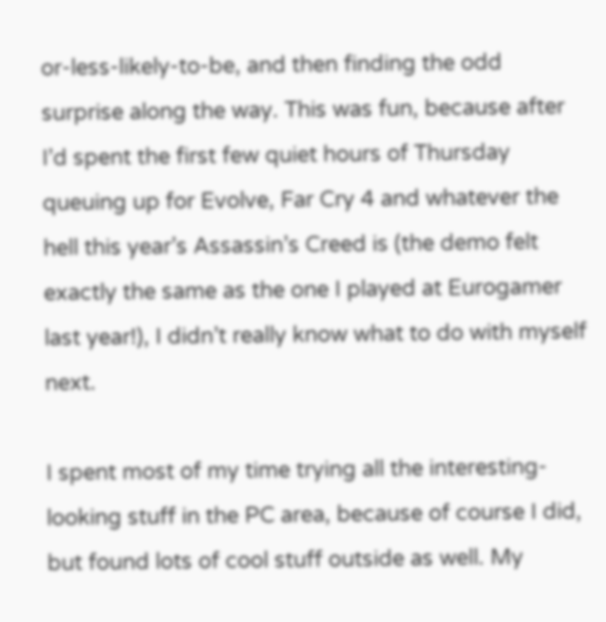or-less-likely-to-be, and then finding the odd surprise along the way. This was fun, because after I’d spent the first few quiet hours of Thursday queuing up for Evolve, Far Cry 4 and whatever the hell this year’s Assassin’s Creed is (the demo felt exactly the same as the one I played at Eurogamer last year!), I didn’t really know what to do with myself next.

I spent most of my time trying all the interesting-looking stuff in the PC area, because of course I did, but found lots of cool stuff outside as well. My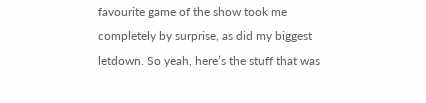favourite game of the show took me completely by surprise, as did my biggest letdown. So yeah, here’s the stuff that was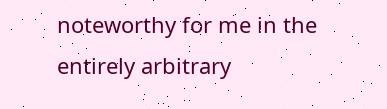noteworthy for me in the entirely arbitrary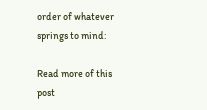order of whatever springs to mind:

Read more of this post